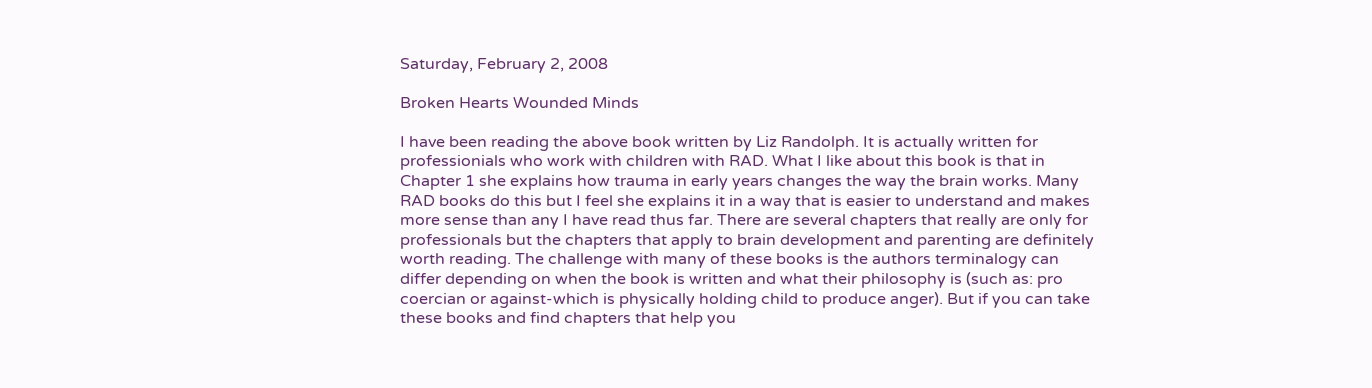Saturday, February 2, 2008

Broken Hearts Wounded Minds

I have been reading the above book written by Liz Randolph. It is actually written for professionials who work with children with RAD. What I like about this book is that in Chapter 1 she explains how trauma in early years changes the way the brain works. Many RAD books do this but I feel she explains it in a way that is easier to understand and makes more sense than any I have read thus far. There are several chapters that really are only for professionals but the chapters that apply to brain development and parenting are definitely worth reading. The challenge with many of these books is the authors terminalogy can differ depending on when the book is written and what their philosophy is (such as: pro coercian or against-which is physically holding child to produce anger). But if you can take these books and find chapters that help you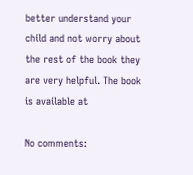better understand your child and not worry about the rest of the book they are very helpful. The book is available at

No comments: